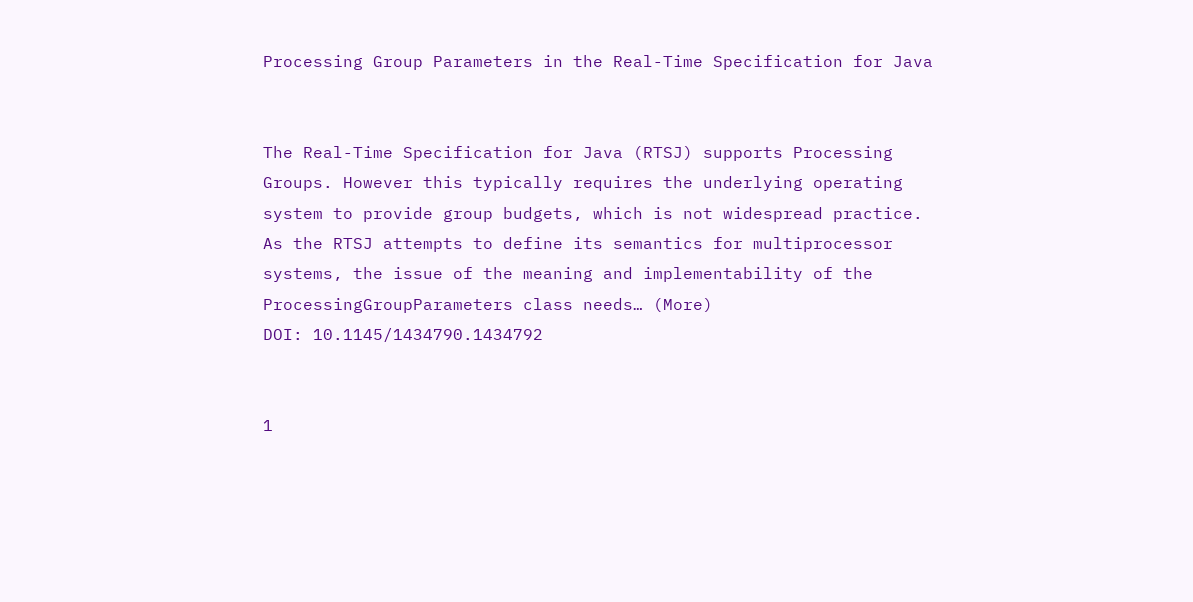Processing Group Parameters in the Real-Time Specification for Java


The Real-Time Specification for Java (RTSJ) supports Processing Groups. However this typically requires the underlying operating system to provide group budgets, which is not widespread practice. As the RTSJ attempts to define its semantics for multiprocessor systems, the issue of the meaning and implementability of the ProcessingGroupParameters class needs… (More)
DOI: 10.1145/1434790.1434792


1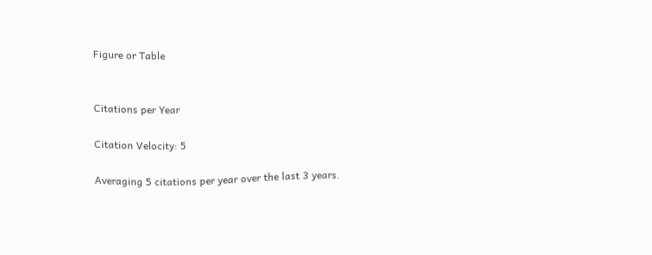Figure or Table


Citations per Year

Citation Velocity: 5

Averaging 5 citations per year over the last 3 years.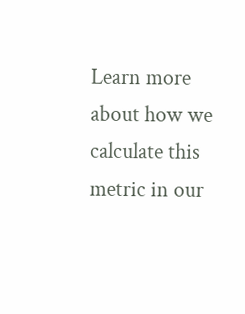Learn more about how we calculate this metric in our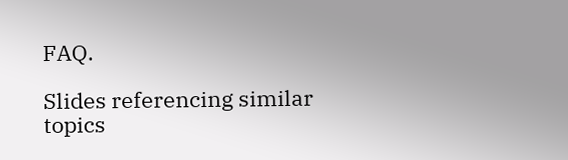FAQ.

Slides referencing similar topics